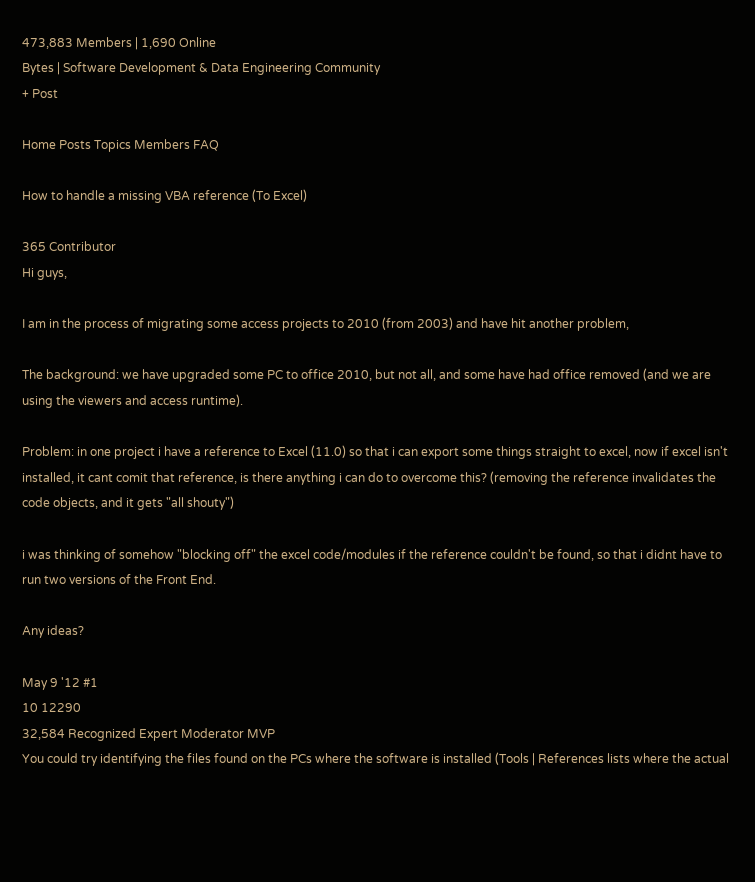473,883 Members | 1,690 Online
Bytes | Software Development & Data Engineering Community
+ Post

Home Posts Topics Members FAQ

How to handle a missing VBA reference (To Excel)

365 Contributor
Hi guys,

I am in the process of migrating some access projects to 2010 (from 2003) and have hit another problem,

The background: we have upgraded some PC to office 2010, but not all, and some have had office removed (and we are using the viewers and access runtime).

Problem: in one project i have a reference to Excel (11.0) so that i can export some things straight to excel, now if excel isn't installed, it cant comit that reference, is there anything i can do to overcome this? (removing the reference invalidates the code objects, and it gets "all shouty")

i was thinking of somehow "blocking off" the excel code/modules if the reference couldn't be found, so that i didnt have to run two versions of the Front End.

Any ideas?

May 9 '12 #1
10 12290
32,584 Recognized Expert Moderator MVP
You could try identifying the files found on the PCs where the software is installed (Tools | References lists where the actual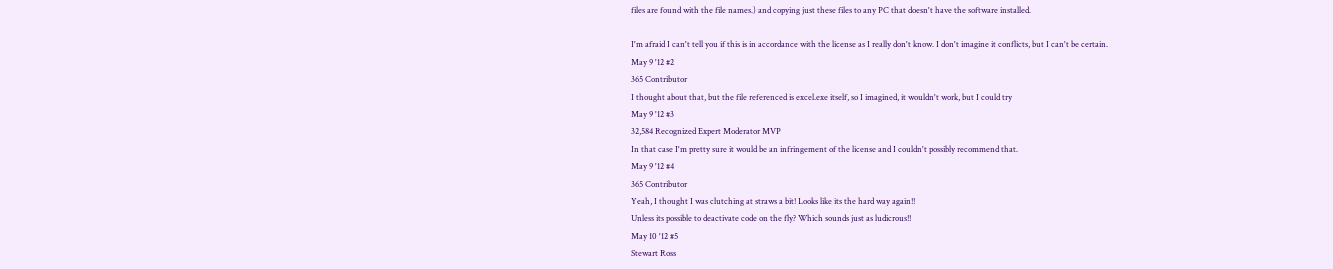files are found with the file names.) and copying just these files to any PC that doesn't have the software installed.

I'm afraid I can't tell you if this is in accordance with the license as I really don't know. I don't imagine it conflicts, but I can't be certain.
May 9 '12 #2
365 Contributor
I thought about that, but the file referenced is excel.exe itself, so I imagined, it wouldn't work, but I could try
May 9 '12 #3
32,584 Recognized Expert Moderator MVP
In that case I'm pretty sure it would be an infringement of the license and I couldn't possibly recommend that.
May 9 '12 #4
365 Contributor
Yeah, I thought I was clutching at straws a bit! Looks like its the hard way again!!
Unless its possible to deactivate code on the fly? Which sounds just as ludicrous!!
May 10 '12 #5
Stewart Ross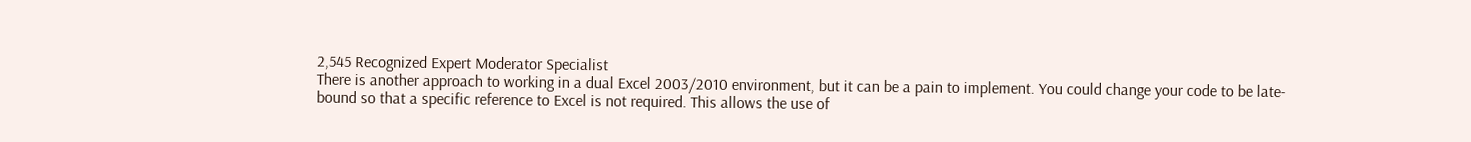2,545 Recognized Expert Moderator Specialist
There is another approach to working in a dual Excel 2003/2010 environment, but it can be a pain to implement. You could change your code to be late-bound so that a specific reference to Excel is not required. This allows the use of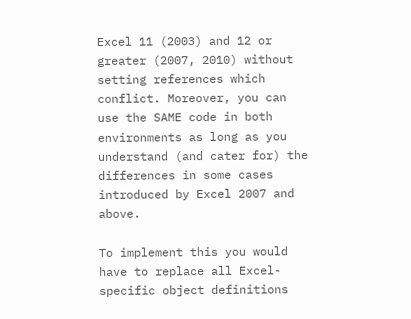Excel 11 (2003) and 12 or greater (2007, 2010) without setting references which conflict. Moreover, you can use the SAME code in both environments as long as you understand (and cater for) the differences in some cases introduced by Excel 2007 and above.

To implement this you would have to replace all Excel-specific object definitions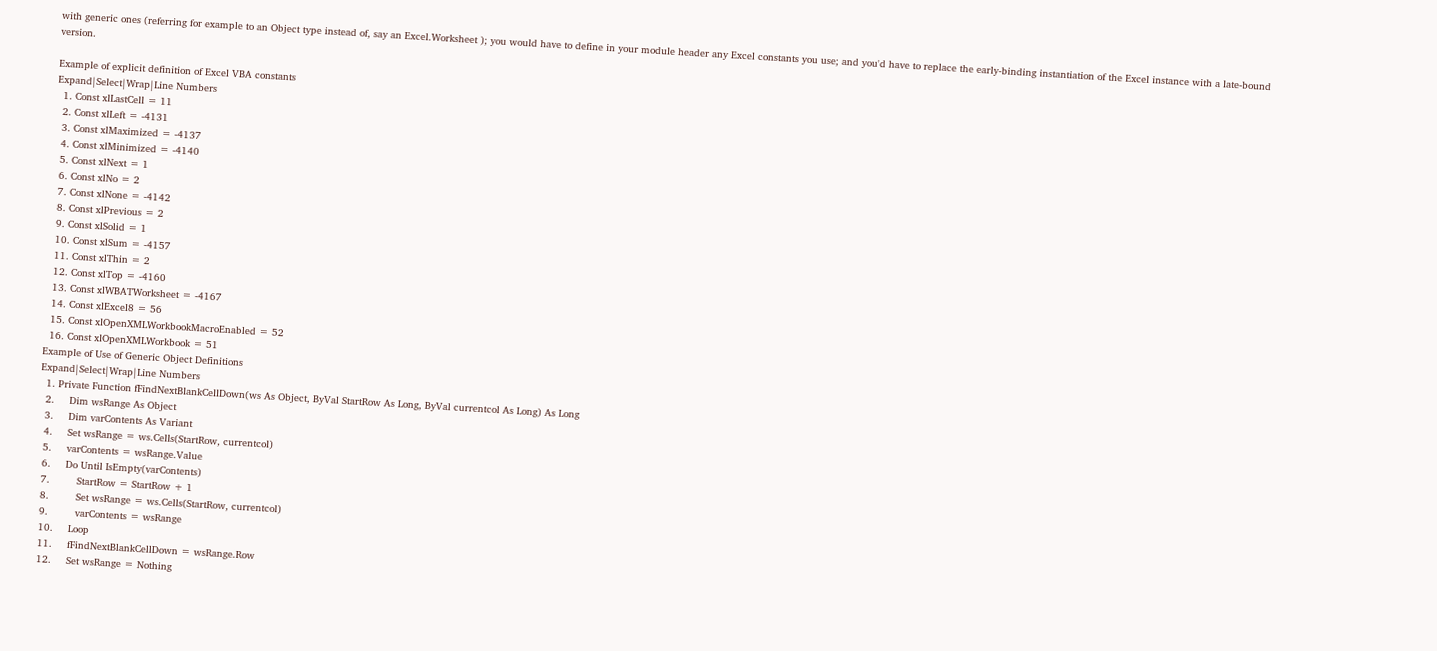with generic ones (referring for example to an Object type instead of, say an Excel.Worksheet ); you would have to define in your module header any Excel constants you use; and you'd have to replace the early-binding instantiation of the Excel instance with a late-bound version.

Example of explicit definition of Excel VBA constants
Expand|Select|Wrap|Line Numbers
  1. Const xlLastCell = 11
  2. Const xlLeft = -4131
  3. Const xlMaximized = -4137
  4. Const xlMinimized = -4140
  5. Const xlNext = 1
  6. Const xlNo = 2
  7. Const xlNone = -4142
  8. Const xlPrevious = 2
  9. Const xlSolid = 1
  10. Const xlSum = -4157
  11. Const xlThin = 2
  12. Const xlTop = -4160
  13. Const xlWBATWorksheet = -4167
  14. Const xlExcel8 = 56
  15. Const xlOpenXMLWorkbookMacroEnabled = 52
  16. Const xlOpenXMLWorkbook = 51
Example of Use of Generic Object Definitions
Expand|Select|Wrap|Line Numbers
  1. Private Function fFindNextBlankCellDown(ws As Object, ByVal StartRow As Long, ByVal currentcol As Long) As Long
  2.     Dim wsRange As Object
  3.     Dim varContents As Variant
  4.     Set wsRange = ws.Cells(StartRow, currentcol)
  5.     varContents = wsRange.Value
  6.     Do Until IsEmpty(varContents)
  7.         StartRow = StartRow + 1
  8.         Set wsRange = ws.Cells(StartRow, currentcol)
  9.         varContents = wsRange
  10.     Loop
  11.     fFindNextBlankCellDown = wsRange.Row
  12.     Set wsRange = Nothing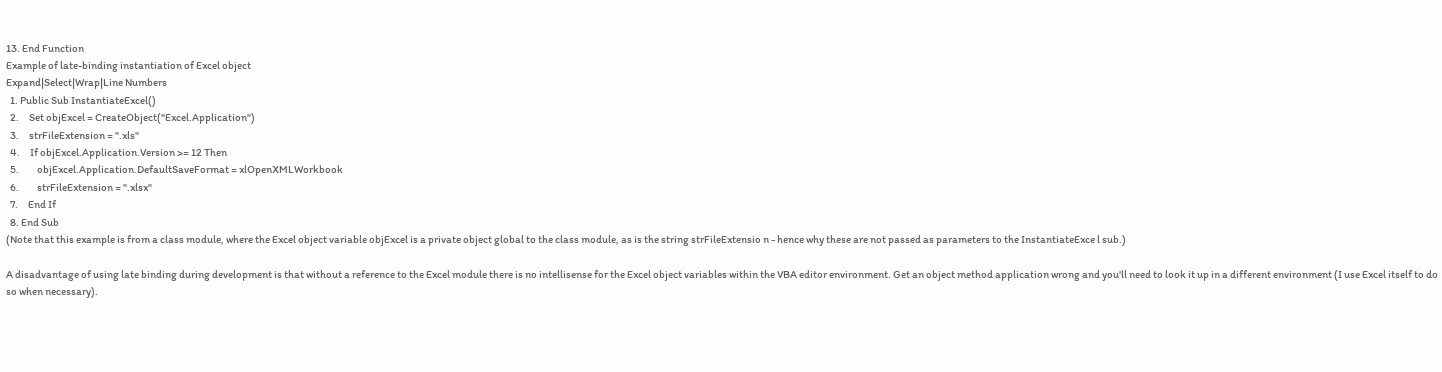13. End Function
Example of late-binding instantiation of Excel object
Expand|Select|Wrap|Line Numbers
  1. Public Sub InstantiateExcel()
  2.     Set objExcel = CreateObject("Excel.Application")
  3.     strFileExtension = ".xls"
  4.     If objExcel.Application.Version >= 12 Then
  5.         objExcel.Application.DefaultSaveFormat = xlOpenXMLWorkbook
  6.         strFileExtension = ".xlsx"
  7.     End If
  8. End Sub
(Note that this example is from a class module, where the Excel object variable objExcel is a private object global to the class module, as is the string strFileExtensio n - hence why these are not passed as parameters to the InstantiateExce l sub.)

A disadvantage of using late binding during development is that without a reference to the Excel module there is no intellisense for the Excel object variables within the VBA editor environment. Get an object method application wrong and you'll need to look it up in a different environment (I use Excel itself to do so when necessary).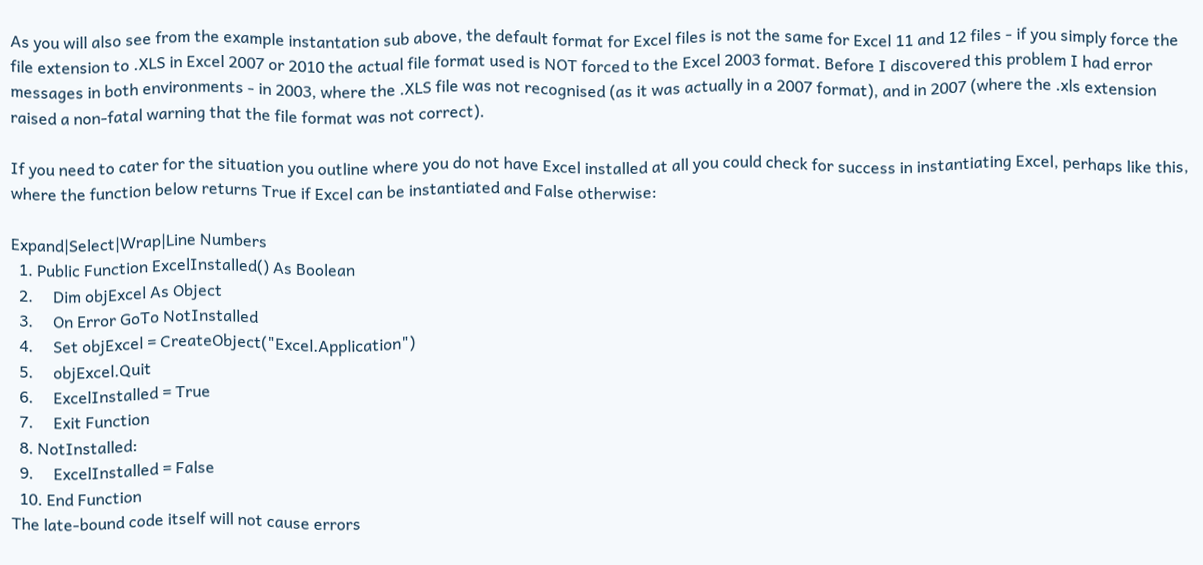As you will also see from the example instantation sub above, the default format for Excel files is not the same for Excel 11 and 12 files - if you simply force the file extension to .XLS in Excel 2007 or 2010 the actual file format used is NOT forced to the Excel 2003 format. Before I discovered this problem I had error messages in both environments - in 2003, where the .XLS file was not recognised (as it was actually in a 2007 format), and in 2007 (where the .xls extension raised a non-fatal warning that the file format was not correct).

If you need to cater for the situation you outline where you do not have Excel installed at all you could check for success in instantiating Excel, perhaps like this, where the function below returns True if Excel can be instantiated and False otherwise:

Expand|Select|Wrap|Line Numbers
  1. Public Function ExcelInstalled() As Boolean
  2.     Dim objExcel As Object
  3.     On Error GoTo NotInstalled
  4.     Set objExcel = CreateObject("Excel.Application")
  5.     objExcel.Quit
  6.     ExcelInstalled = True
  7.     Exit Function
  8. NotInstalled:
  9.     ExcelInstalled = False
  10. End Function
The late-bound code itself will not cause errors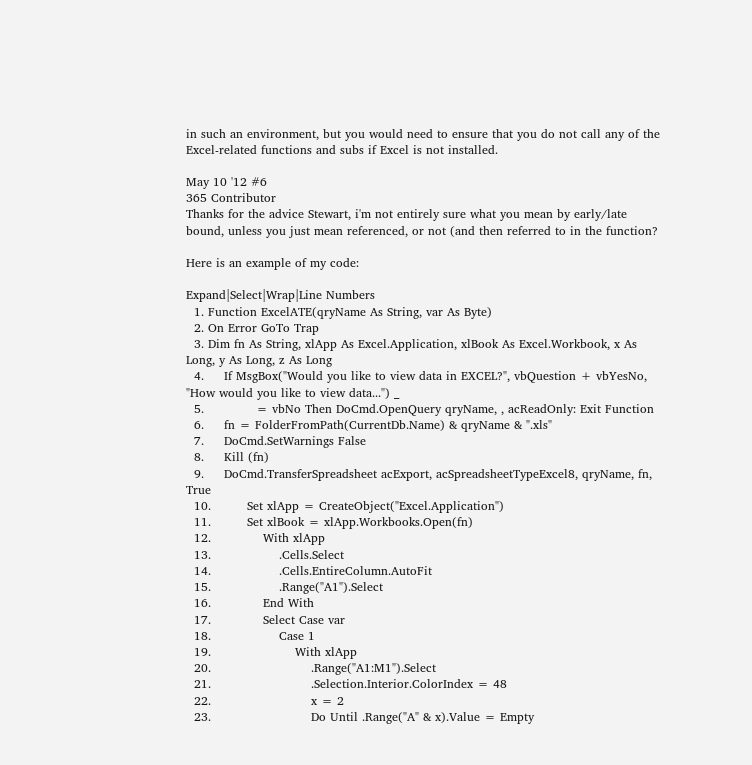in such an environment, but you would need to ensure that you do not call any of the Excel-related functions and subs if Excel is not installed.

May 10 '12 #6
365 Contributor
Thanks for the advice Stewart, i'm not entirely sure what you mean by early/late bound, unless you just mean referenced, or not (and then referred to in the function?

Here is an example of my code:

Expand|Select|Wrap|Line Numbers
  1. Function ExcelATE(qryName As String, var As Byte)
  2. On Error GoTo Trap
  3. Dim fn As String, xlApp As Excel.Application, xlBook As Excel.Workbook, x As Long, y As Long, z As Long
  4.     If MsgBox("Would you like to view data in EXCEL?", vbQuestion + vbYesNo, "How would you like to view data...") _
  5.             = vbNo Then DoCmd.OpenQuery qryName, , acReadOnly: Exit Function
  6.     fn = FolderFromPath(CurrentDb.Name) & qryName & ".xls"
  7.     DoCmd.SetWarnings False
  8.     Kill (fn)
  9.     DoCmd.TransferSpreadsheet acExport, acSpreadsheetTypeExcel8, qryName, fn, True
  10.         Set xlApp = CreateObject("Excel.Application")
  11.         Set xlBook = xlApp.Workbooks.Open(fn)
  12.             With xlApp
  13.                 .Cells.Select
  14.                 .Cells.EntireColumn.AutoFit
  15.                 .Range("A1").Select
  16.             End With
  17.             Select Case var
  18.                 Case 1
  19.                     With xlApp
  20.                         .Range("A1:M1").Select
  21.                         .Selection.Interior.ColorIndex = 48
  22.                         x = 2
  23.                         Do Until .Range("A" & x).Value = Empty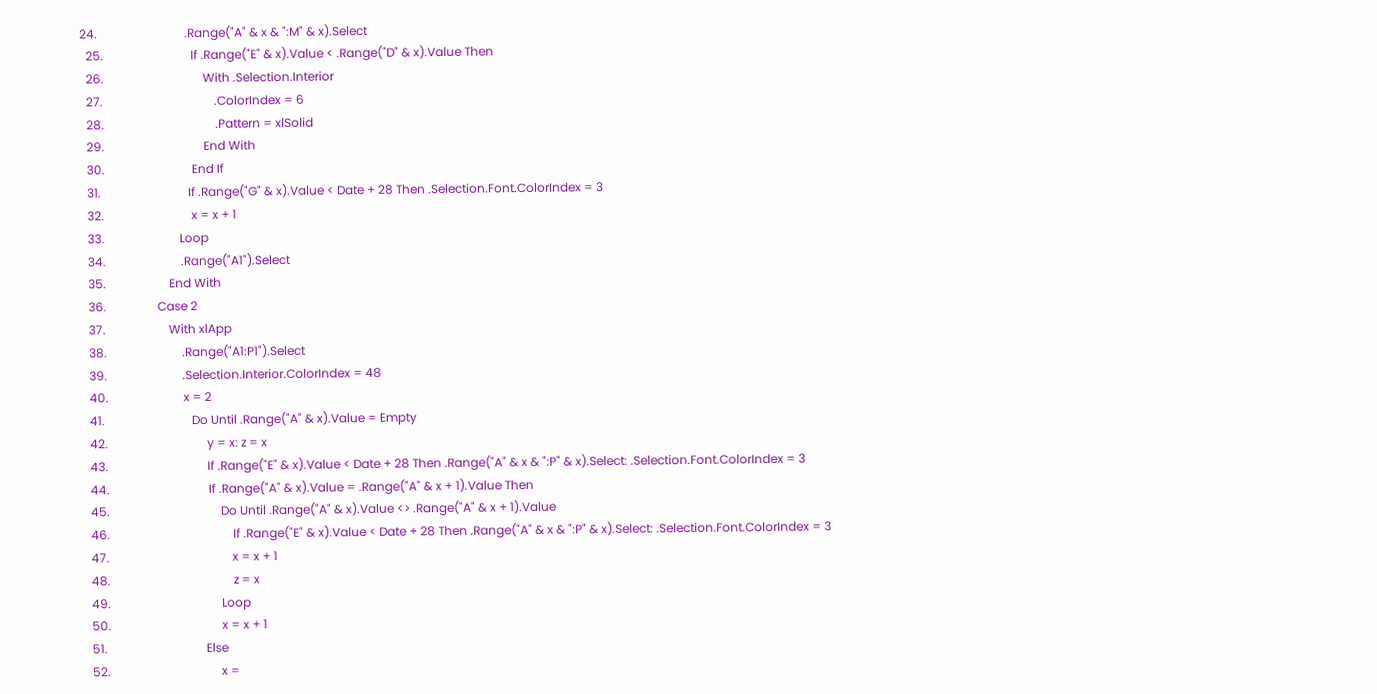24.                             .Range("A" & x & ":M" & x).Select
  25.                             If .Range("E" & x).Value < .Range("D" & x).Value Then
  26.                                 With .Selection.Interior
  27.                                     .ColorIndex = 6
  28.                                     .Pattern = xlSolid
  29.                                 End With
  30.                             End If
  31.                             If .Range("G" & x).Value < Date + 28 Then .Selection.Font.ColorIndex = 3
  32.                             x = x + 1
  33.                         Loop
  34.                         .Range("A1").Select
  35.                     End With
  36.                 Case 2
  37.                     With xlApp
  38.                         .Range("A1:P1").Select
  39.                         .Selection.Interior.ColorIndex = 48
  40.                         x = 2
  41.                             Do Until .Range("A" & x).Value = Empty
  42.                                 y = x: z = x
  43.                                 If .Range("E" & x).Value < Date + 28 Then .Range("A" & x & ":P" & x).Select: .Selection.Font.ColorIndex = 3
  44.                                 If .Range("A" & x).Value = .Range("A" & x + 1).Value Then
  45.                                     Do Until .Range("A" & x).Value <> .Range("A" & x + 1).Value
  46.                                         If .Range("E" & x).Value < Date + 28 Then .Range("A" & x & ":P" & x).Select: .Selection.Font.ColorIndex = 3
  47.                                         x = x + 1
  48.                                         z = x
  49.                                     Loop
  50.                                     x = x + 1
  51.                                 Else
  52.                                     x =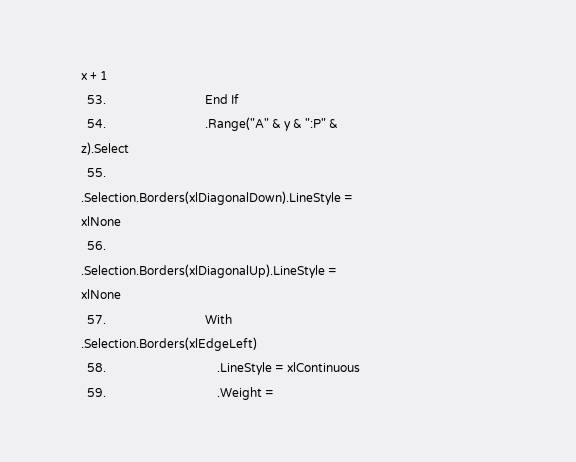x + 1
  53.                                 End If
  54.                                 .Range("A" & y & ":P" & z).Select
  55.                                 .Selection.Borders(xlDiagonalDown).LineStyle = xlNone
  56.                                 .Selection.Borders(xlDiagonalUp).LineStyle = xlNone
  57.                                 With .Selection.Borders(xlEdgeLeft)
  58.                                     .LineStyle = xlContinuous
  59.                                     .Weight =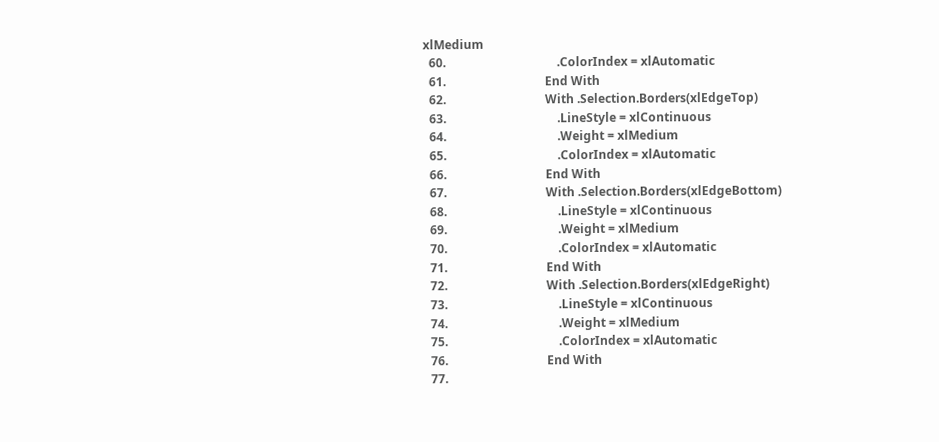xlMedium
  60.                                     .ColorIndex = xlAutomatic
  61.                                 End With
  62.                                 With .Selection.Borders(xlEdgeTop)
  63.                                     .LineStyle = xlContinuous
  64.                                     .Weight = xlMedium
  65.                                     .ColorIndex = xlAutomatic
  66.                                 End With
  67.                                 With .Selection.Borders(xlEdgeBottom)
  68.                                     .LineStyle = xlContinuous
  69.                                     .Weight = xlMedium
  70.                                     .ColorIndex = xlAutomatic
  71.                                 End With
  72.                                 With .Selection.Borders(xlEdgeRight)
  73.                                     .LineStyle = xlContinuous
  74.                                     .Weight = xlMedium
  75.                                     .ColorIndex = xlAutomatic
  76.                                 End With
  77.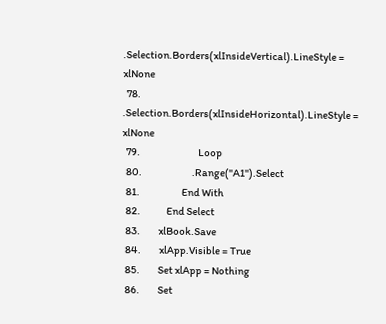.Selection.Borders(xlInsideVertical).LineStyle = xlNone
  78.                                 .Selection.Borders(xlInsideHorizontal).LineStyle = xlNone
  79.                             Loop
  80.                         .Range("A1").Select
  81.                     End With
  82.             End Select
  83.         xlBook.Save
  84.         xlApp.Visible = True
  85.         Set xlApp = Nothing
  86.         Set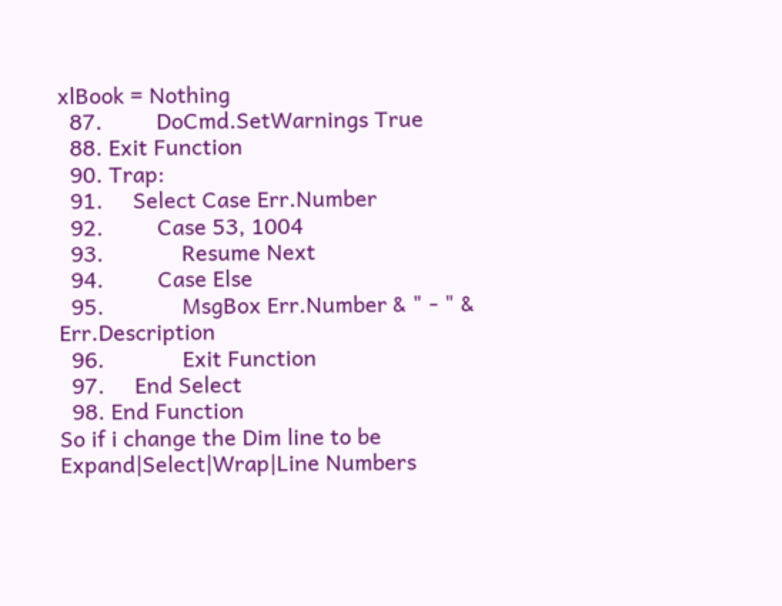xlBook = Nothing
  87.         DoCmd.SetWarnings True
  88. Exit Function
  90. Trap:
  91.     Select Case Err.Number
  92.         Case 53, 1004
  93.             Resume Next
  94.         Case Else
  95.             MsgBox Err.Number & " - " & Err.Description
  96.             Exit Function
  97.     End Select
  98. End Function
So if i change the Dim line to be
Expand|Select|Wrap|Line Numbers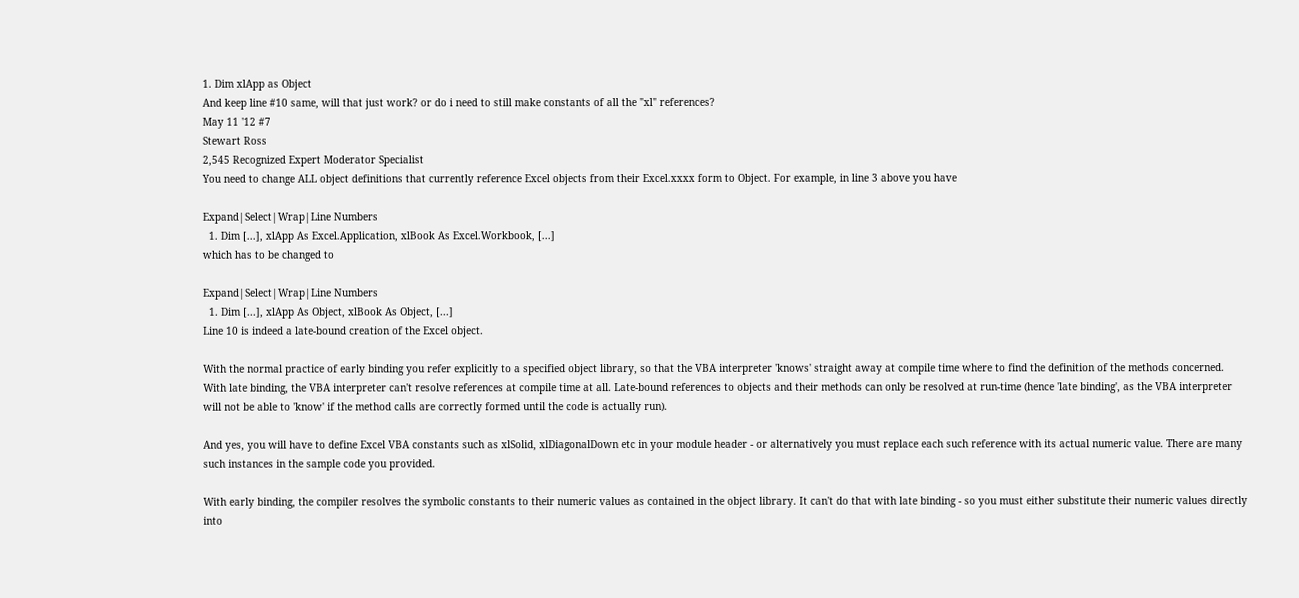1. Dim xlApp as Object
And keep line #10 same, will that just work? or do i need to still make constants of all the "xl" references?
May 11 '12 #7
Stewart Ross
2,545 Recognized Expert Moderator Specialist
You need to change ALL object definitions that currently reference Excel objects from their Excel.xxxx form to Object. For example, in line 3 above you have

Expand|Select|Wrap|Line Numbers
  1. Dim [...], xlApp As Excel.Application, xlBook As Excel.Workbook, [...]
which has to be changed to

Expand|Select|Wrap|Line Numbers
  1. Dim [...], xlApp As Object, xlBook As Object, [...]
Line 10 is indeed a late-bound creation of the Excel object.

With the normal practice of early binding you refer explicitly to a specified object library, so that the VBA interpreter 'knows' straight away at compile time where to find the definition of the methods concerned. With late binding, the VBA interpreter can't resolve references at compile time at all. Late-bound references to objects and their methods can only be resolved at run-time (hence 'late binding', as the VBA interpreter will not be able to 'know' if the method calls are correctly formed until the code is actually run).

And yes, you will have to define Excel VBA constants such as xlSolid, xlDiagonalDown etc in your module header - or alternatively you must replace each such reference with its actual numeric value. There are many such instances in the sample code you provided.

With early binding, the compiler resolves the symbolic constants to their numeric values as contained in the object library. It can't do that with late binding - so you must either substitute their numeric values directly into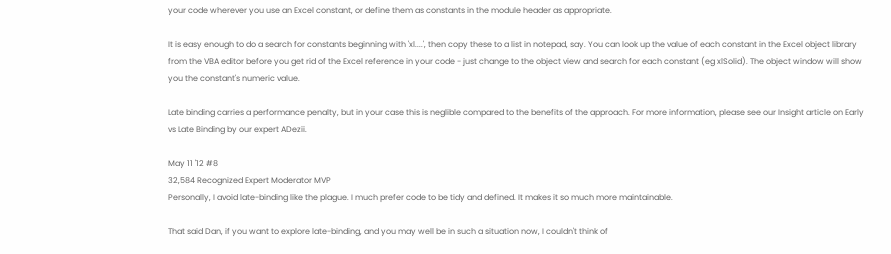your code wherever you use an Excel constant, or define them as constants in the module header as appropriate.

It is easy enough to do a search for constants beginning with 'xl....', then copy these to a list in notepad, say. You can look up the value of each constant in the Excel object library from the VBA editor before you get rid of the Excel reference in your code - just change to the object view and search for each constant (eg xlSolid). The object window will show you the constant's numeric value.

Late binding carries a performance penalty, but in your case this is neglible compared to the benefits of the approach. For more information, please see our Insight article on Early vs Late Binding by our expert ADezii.

May 11 '12 #8
32,584 Recognized Expert Moderator MVP
Personally, I avoid late-binding like the plague. I much prefer code to be tidy and defined. It makes it so much more maintainable.

That said Dan, if you want to explore late-binding, and you may well be in such a situation now, I couldn't think of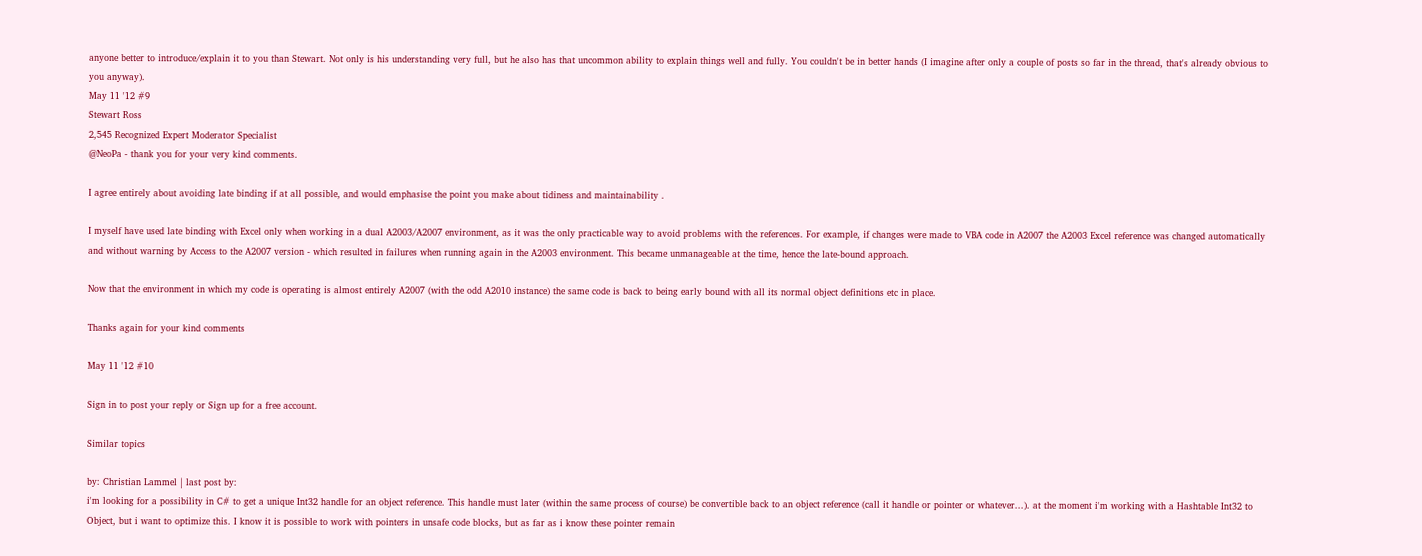anyone better to introduce/explain it to you than Stewart. Not only is his understanding very full, but he also has that uncommon ability to explain things well and fully. You couldn't be in better hands (I imagine after only a couple of posts so far in the thread, that's already obvious to you anyway).
May 11 '12 #9
Stewart Ross
2,545 Recognized Expert Moderator Specialist
@NeoPa - thank you for your very kind comments.

I agree entirely about avoiding late binding if at all possible, and would emphasise the point you make about tidiness and maintainability .

I myself have used late binding with Excel only when working in a dual A2003/A2007 environment, as it was the only practicable way to avoid problems with the references. For example, if changes were made to VBA code in A2007 the A2003 Excel reference was changed automatically and without warning by Access to the A2007 version - which resulted in failures when running again in the A2003 environment. This became unmanageable at the time, hence the late-bound approach.

Now that the environment in which my code is operating is almost entirely A2007 (with the odd A2010 instance) the same code is back to being early bound with all its normal object definitions etc in place.

Thanks again for your kind comments

May 11 '12 #10

Sign in to post your reply or Sign up for a free account.

Similar topics

by: Christian Lammel | last post by:
i'm looking for a possibility in C# to get a unique Int32 handle for an object reference. This handle must later (within the same process of course) be convertible back to an object reference (call it handle or pointer or whatever...). at the moment i'm working with a Hashtable Int32 to Object, but i want to optimize this. I know it is possible to work with pointers in unsafe code blocks, but as far as i know these pointer remain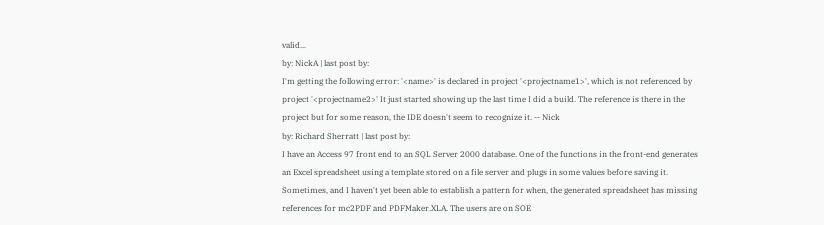valid...
by: NickA | last post by:
I'm getting the following error: '<name>' is declared in project '<projectname1>', which is not referenced by project '<projectname2>' It just started showing up the last time I did a build. The reference is there in the project but for some reason, the IDE doesn't seem to recognize it. -- Nick
by: Richard Sherratt | last post by:
I have an Access 97 front end to an SQL Server 2000 database. One of the functions in the front-end generates an Excel spreadsheet using a template stored on a file server and plugs in some values before saving it. Sometimes, and I haven't yet been able to establish a pattern for when, the generated spreadsheet has missing references for mc2PDF and PDFMaker.XLA. The users are on SOE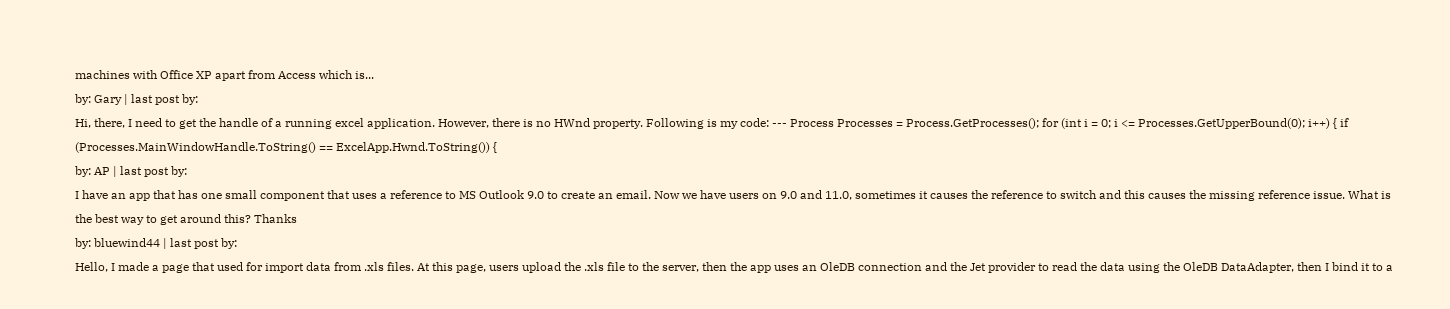machines with Office XP apart from Access which is...
by: Gary | last post by:
Hi, there, I need to get the handle of a running excel application. However, there is no HWnd property. Following is my code: --- Process Processes = Process.GetProcesses(); for (int i = 0; i <= Processes.GetUpperBound(0); i++) { if (Processes.MainWindowHandle.ToString() == ExcelApp.Hwnd.ToString()) {
by: AP | last post by:
I have an app that has one small component that uses a reference to MS Outlook 9.0 to create an email. Now we have users on 9.0 and 11.0, sometimes it causes the reference to switch and this causes the missing reference issue. What is the best way to get around this? Thanks
by: bluewind44 | last post by:
Hello, I made a page that used for import data from .xls files. At this page, users upload the .xls file to the server, then the app uses an OleDB connection and the Jet provider to read the data using the OleDB DataAdapter, then I bind it to a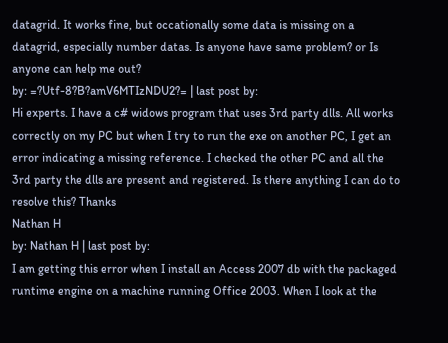datagrid. It works fine, but occationally some data is missing on a datagrid, especially number datas. Is anyone have same problem? or Is anyone can help me out?
by: =?Utf-8?B?amV6MTIzNDU2?= | last post by:
Hi experts. I have a c# widows program that uses 3rd party dlls. All works correctly on my PC but when I try to run the exe on another PC, I get an error indicating a missing reference. I checked the other PC and all the 3rd party the dlls are present and registered. Is there anything I can do to resolve this? Thanks
Nathan H
by: Nathan H | last post by:
I am getting this error when I install an Access 2007 db with the packaged runtime engine on a machine running Office 2003. When I look at the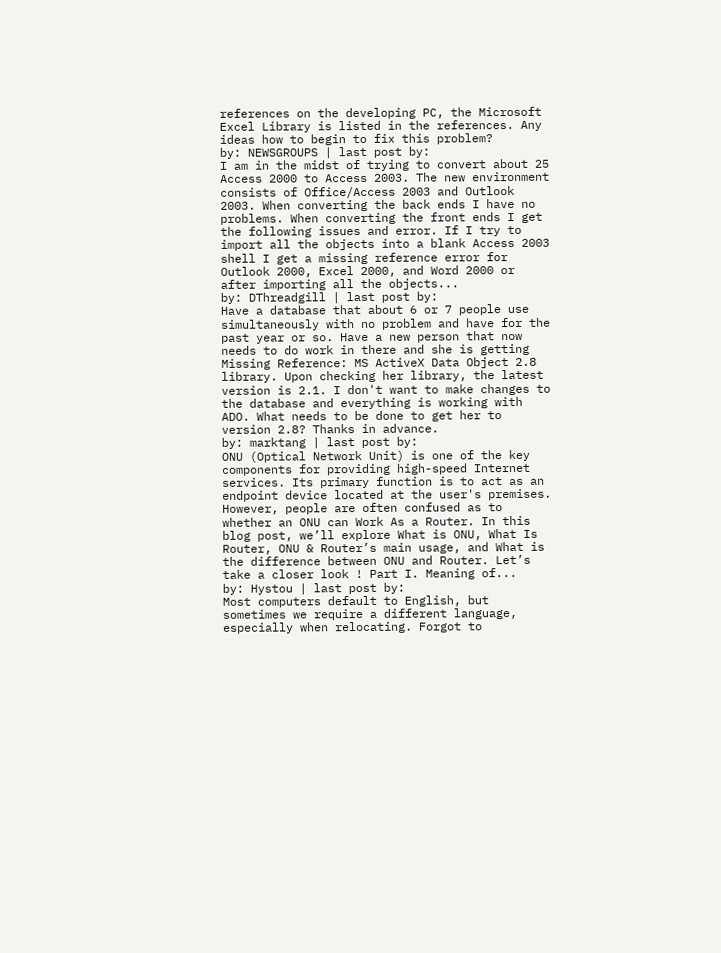references on the developing PC, the Microsoft Excel Library is listed in the references. Any ideas how to begin to fix this problem?
by: NEWSGROUPS | last post by:
I am in the midst of trying to convert about 25 Access 2000 to Access 2003. The new environment consists of Office/Access 2003 and Outlook 2003. When converting the back ends I have no problems. When converting the front ends I get the following issues and error. If I try to import all the objects into a blank Access 2003 shell I get a missing reference error for Outlook 2000, Excel 2000, and Word 2000 or after importing all the objects...
by: DThreadgill | last post by:
Have a database that about 6 or 7 people use simultaneously with no problem and have for the past year or so. Have a new person that now needs to do work in there and she is getting Missing Reference: MS ActiveX Data Object 2.8 library. Upon checking her library, the latest version is 2.1. I don't want to make changes to the database and everything is working with ADO. What needs to be done to get her to version 2.8? Thanks in advance.
by: marktang | last post by:
ONU (Optical Network Unit) is one of the key components for providing high-speed Internet services. Its primary function is to act as an endpoint device located at the user's premises. However, people are often confused as to whether an ONU can Work As a Router. In this blog post, we’ll explore What is ONU, What Is Router, ONU & Router’s main usage, and What is the difference between ONU and Router. Let’s take a closer look ! Part I. Meaning of...
by: Hystou | last post by:
Most computers default to English, but sometimes we require a different language, especially when relocating. Forgot to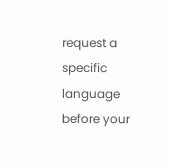request a specific language before your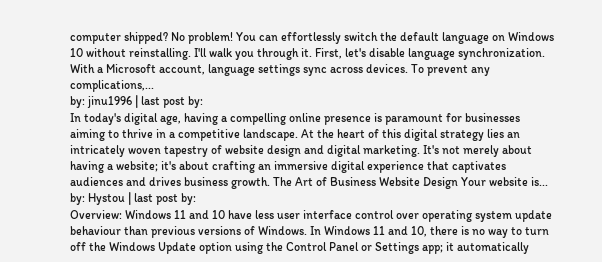computer shipped? No problem! You can effortlessly switch the default language on Windows 10 without reinstalling. I'll walk you through it. First, let's disable language synchronization. With a Microsoft account, language settings sync across devices. To prevent any complications,...
by: jinu1996 | last post by:
In today's digital age, having a compelling online presence is paramount for businesses aiming to thrive in a competitive landscape. At the heart of this digital strategy lies an intricately woven tapestry of website design and digital marketing. It's not merely about having a website; it's about crafting an immersive digital experience that captivates audiences and drives business growth. The Art of Business Website Design Your website is...
by: Hystou | last post by:
Overview: Windows 11 and 10 have less user interface control over operating system update behaviour than previous versions of Windows. In Windows 11 and 10, there is no way to turn off the Windows Update option using the Control Panel or Settings app; it automatically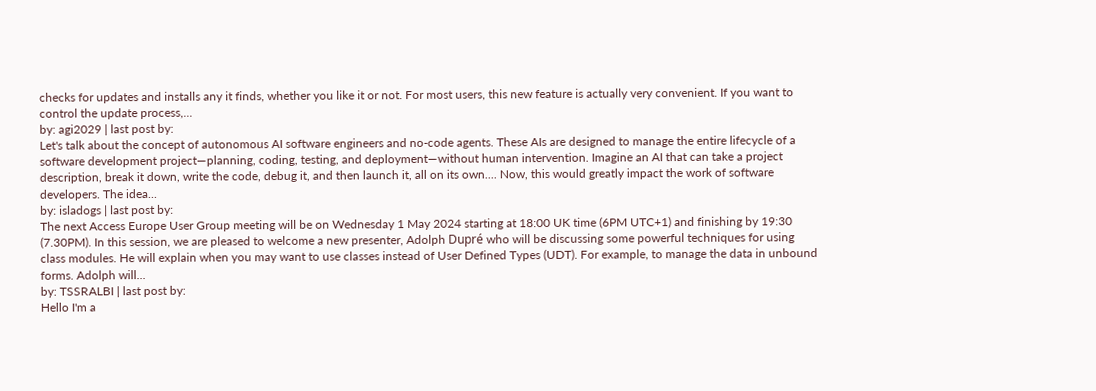checks for updates and installs any it finds, whether you like it or not. For most users, this new feature is actually very convenient. If you want to control the update process,...
by: agi2029 | last post by:
Let's talk about the concept of autonomous AI software engineers and no-code agents. These AIs are designed to manage the entire lifecycle of a software development project—planning, coding, testing, and deployment—without human intervention. Imagine an AI that can take a project description, break it down, write the code, debug it, and then launch it, all on its own.... Now, this would greatly impact the work of software developers. The idea...
by: isladogs | last post by:
The next Access Europe User Group meeting will be on Wednesday 1 May 2024 starting at 18:00 UK time (6PM UTC+1) and finishing by 19:30 (7.30PM). In this session, we are pleased to welcome a new presenter, Adolph Dupré who will be discussing some powerful techniques for using class modules. He will explain when you may want to use classes instead of User Defined Types (UDT). For example, to manage the data in unbound forms. Adolph will...
by: TSSRALBI | last post by:
Hello I'm a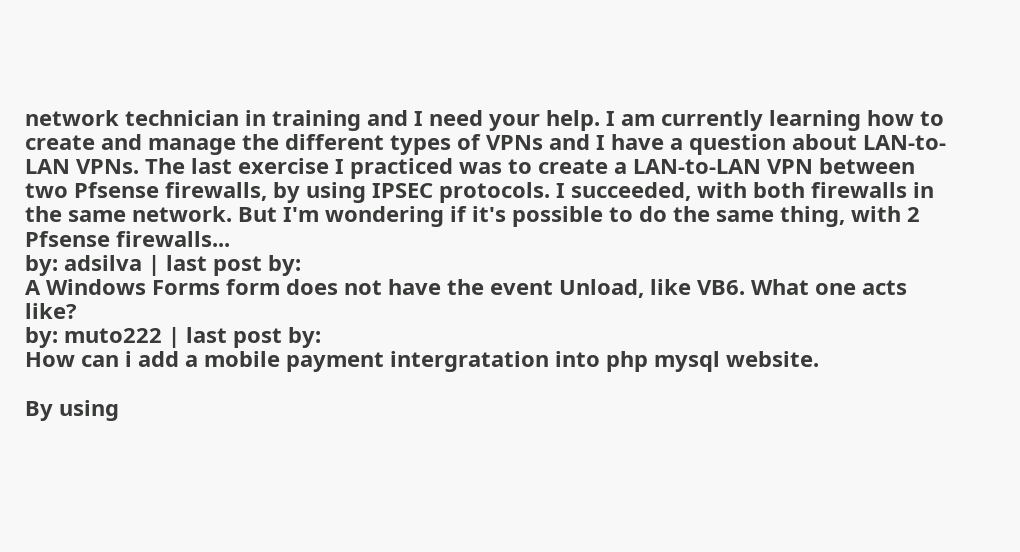network technician in training and I need your help. I am currently learning how to create and manage the different types of VPNs and I have a question about LAN-to-LAN VPNs. The last exercise I practiced was to create a LAN-to-LAN VPN between two Pfsense firewalls, by using IPSEC protocols. I succeeded, with both firewalls in the same network. But I'm wondering if it's possible to do the same thing, with 2 Pfsense firewalls...
by: adsilva | last post by:
A Windows Forms form does not have the event Unload, like VB6. What one acts like?
by: muto222 | last post by:
How can i add a mobile payment intergratation into php mysql website.

By using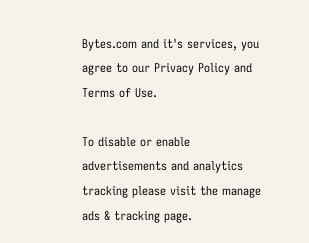Bytes.com and it's services, you agree to our Privacy Policy and Terms of Use.

To disable or enable advertisements and analytics tracking please visit the manage ads & tracking page.